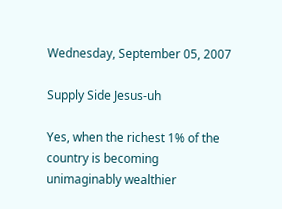Wednesday, September 05, 2007

Supply Side Jesus-uh

Yes, when the richest 1% of the country is becoming unimaginably wealthier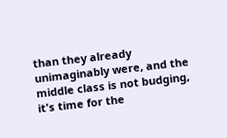than they already unimaginably were, and the middle class is not budging, it's time for the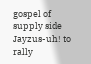gospel of supply side Jayzus-uh! to rally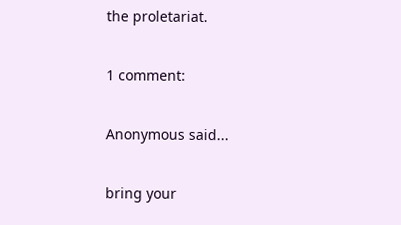the proletariat.

1 comment:

Anonymous said...

bring your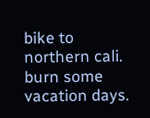bike to northern cali.
burn some vacation days.